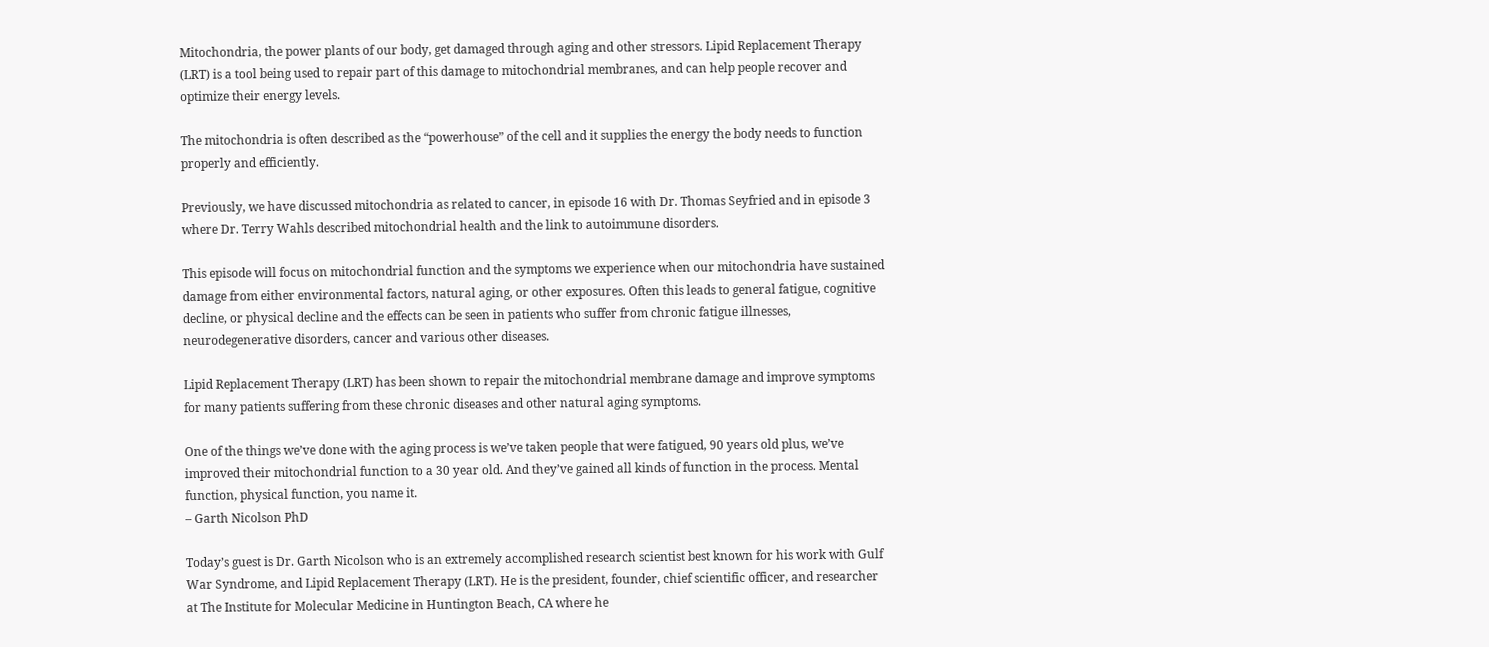Mitochondria, the power plants of our body, get damaged through aging and other stressors. Lipid Replacement Therapy (LRT) is a tool being used to repair part of this damage to mitochondrial membranes, and can help people recover and optimize their energy levels.

The mitochondria is often described as the “powerhouse” of the cell and it supplies the energy the body needs to function properly and efficiently.

Previously, we have discussed mitochondria as related to cancer, in episode 16 with Dr. Thomas Seyfried and in episode 3 where Dr. Terry Wahls described mitochondrial health and the link to autoimmune disorders.

This episode will focus on mitochondrial function and the symptoms we experience when our mitochondria have sustained damage from either environmental factors, natural aging, or other exposures. Often this leads to general fatigue, cognitive decline, or physical decline and the effects can be seen in patients who suffer from chronic fatigue illnesses, neurodegenerative disorders, cancer and various other diseases.

Lipid Replacement Therapy (LRT) has been shown to repair the mitochondrial membrane damage and improve symptoms for many patients suffering from these chronic diseases and other natural aging symptoms.

One of the things we’ve done with the aging process is we’ve taken people that were fatigued, 90 years old plus, we’ve improved their mitochondrial function to a 30 year old. And they’ve gained all kinds of function in the process. Mental function, physical function, you name it.
– Garth Nicolson PhD

Today’s guest is Dr. Garth Nicolson who is an extremely accomplished research scientist best known for his work with Gulf War Syndrome, and Lipid Replacement Therapy (LRT). He is the president, founder, chief scientific officer, and researcher at The Institute for Molecular Medicine in Huntington Beach, CA where he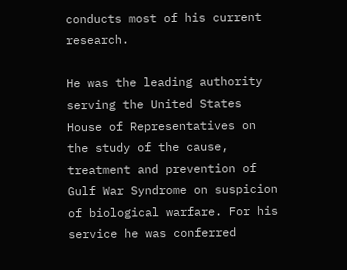conducts most of his current research.

He was the leading authority serving the United States House of Representatives on the study of the cause, treatment and prevention of Gulf War Syndrome on suspicion of biological warfare. For his service he was conferred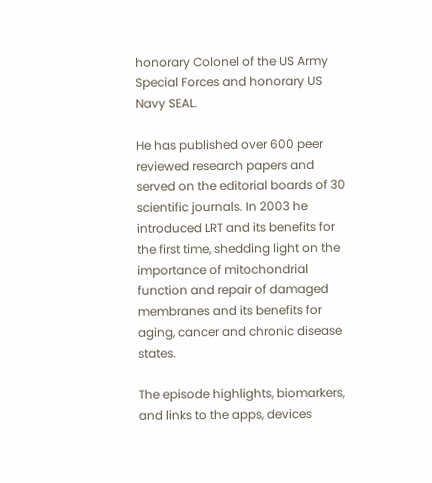honorary Colonel of the US Army Special Forces and honorary US Navy SEAL.

He has published over 600 peer reviewed research papers and served on the editorial boards of 30 scientific journals. In 2003 he introduced LRT and its benefits for the first time, shedding light on the importance of mitochondrial function and repair of damaged membranes and its benefits for aging, cancer and chronic disease states.

The episode highlights, biomarkers, and links to the apps, devices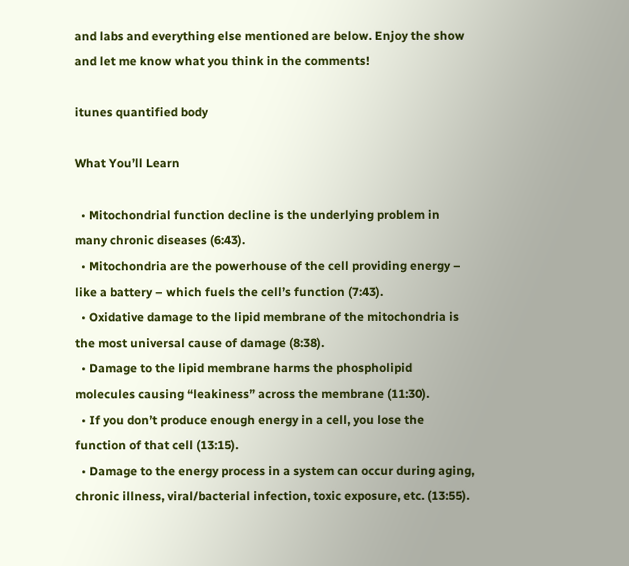and labs and everything else mentioned are below. Enjoy the show and let me know what you think in the comments!

itunes quantified body

What You’ll Learn

  • Mitochondrial function decline is the underlying problem in many chronic diseases (6:43).
  • Mitochondria are the powerhouse of the cell providing energy – like a battery – which fuels the cell’s function (7:43).
  • Oxidative damage to the lipid membrane of the mitochondria is the most universal cause of damage (8:38).
  • Damage to the lipid membrane harms the phospholipid molecules causing “leakiness” across the membrane (11:30).
  • If you don’t produce enough energy in a cell, you lose the function of that cell (13:15).
  • Damage to the energy process in a system can occur during aging, chronic illness, viral/bacterial infection, toxic exposure, etc. (13:55).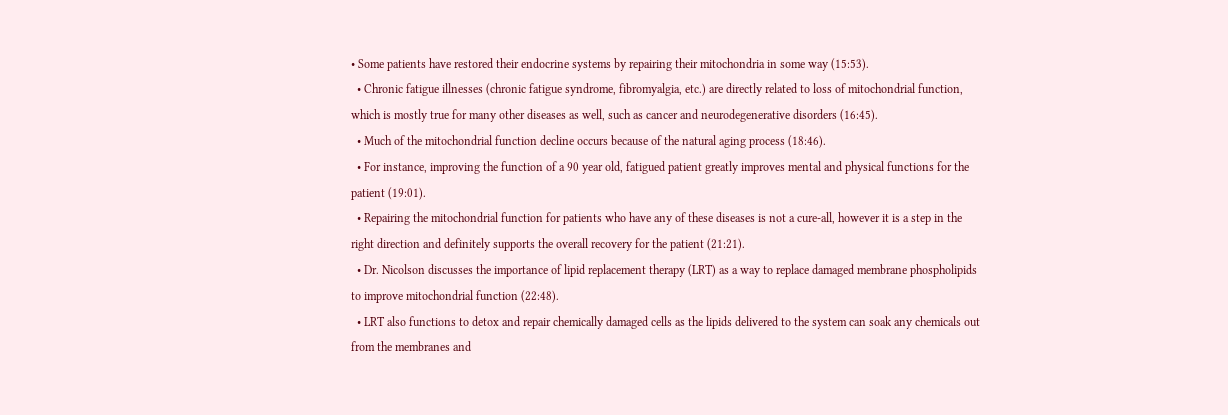• Some patients have restored their endocrine systems by repairing their mitochondria in some way (15:53).
  • Chronic fatigue illnesses (chronic fatigue syndrome, fibromyalgia, etc.) are directly related to loss of mitochondrial function, which is mostly true for many other diseases as well, such as cancer and neurodegenerative disorders (16:45).
  • Much of the mitochondrial function decline occurs because of the natural aging process (18:46).
  • For instance, improving the function of a 90 year old, fatigued patient greatly improves mental and physical functions for the patient (19:01).
  • Repairing the mitochondrial function for patients who have any of these diseases is not a cure-all, however it is a step in the right direction and definitely supports the overall recovery for the patient (21:21).
  • Dr. Nicolson discusses the importance of lipid replacement therapy (LRT) as a way to replace damaged membrane phospholipids to improve mitochondrial function (22:48).
  • LRT also functions to detox and repair chemically damaged cells as the lipids delivered to the system can soak any chemicals out from the membranes and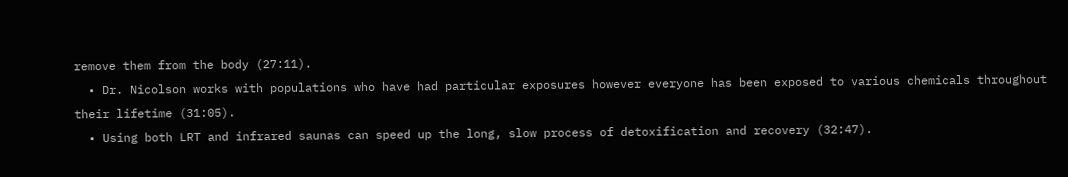remove them from the body (27:11).
  • Dr. Nicolson works with populations who have had particular exposures however everyone has been exposed to various chemicals throughout their lifetime (31:05).
  • Using both LRT and infrared saunas can speed up the long, slow process of detoxification and recovery (32:47).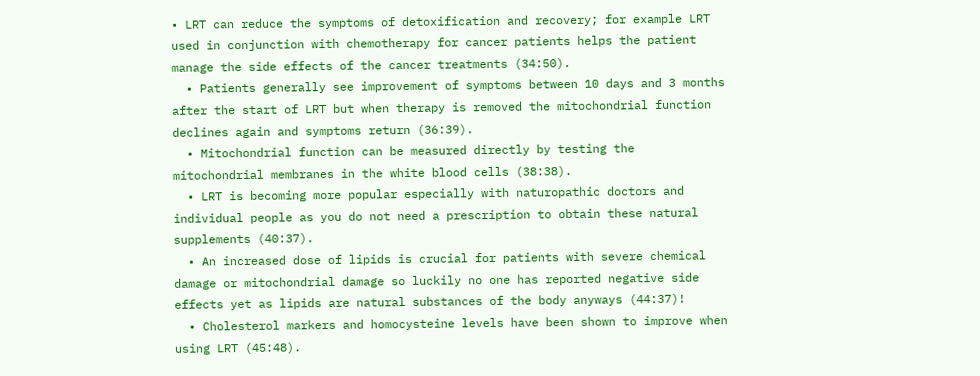• LRT can reduce the symptoms of detoxification and recovery; for example LRT used in conjunction with chemotherapy for cancer patients helps the patient manage the side effects of the cancer treatments (34:50).
  • Patients generally see improvement of symptoms between 10 days and 3 months after the start of LRT but when therapy is removed the mitochondrial function declines again and symptoms return (36:39).
  • Mitochondrial function can be measured directly by testing the mitochondrial membranes in the white blood cells (38:38).
  • LRT is becoming more popular especially with naturopathic doctors and individual people as you do not need a prescription to obtain these natural supplements (40:37).
  • An increased dose of lipids is crucial for patients with severe chemical damage or mitochondrial damage so luckily no one has reported negative side effects yet as lipids are natural substances of the body anyways (44:37)!
  • Cholesterol markers and homocysteine levels have been shown to improve when using LRT (45:48).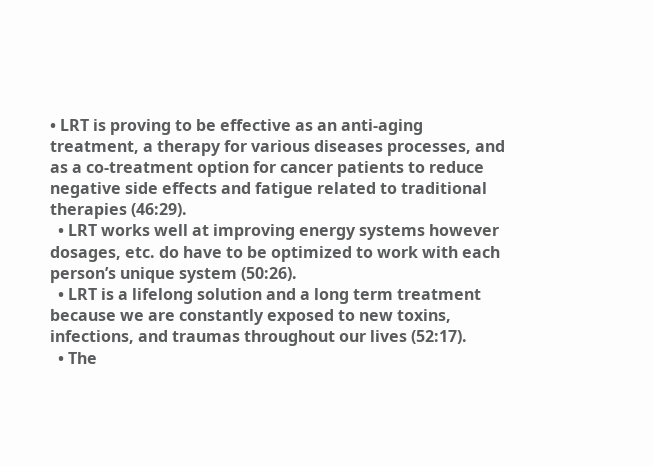• LRT is proving to be effective as an anti-aging treatment, a therapy for various diseases processes, and as a co-treatment option for cancer patients to reduce negative side effects and fatigue related to traditional therapies (46:29).
  • LRT works well at improving energy systems however dosages, etc. do have to be optimized to work with each person’s unique system (50:26).
  • LRT is a lifelong solution and a long term treatment because we are constantly exposed to new toxins, infections, and traumas throughout our lives (52:17).
  • The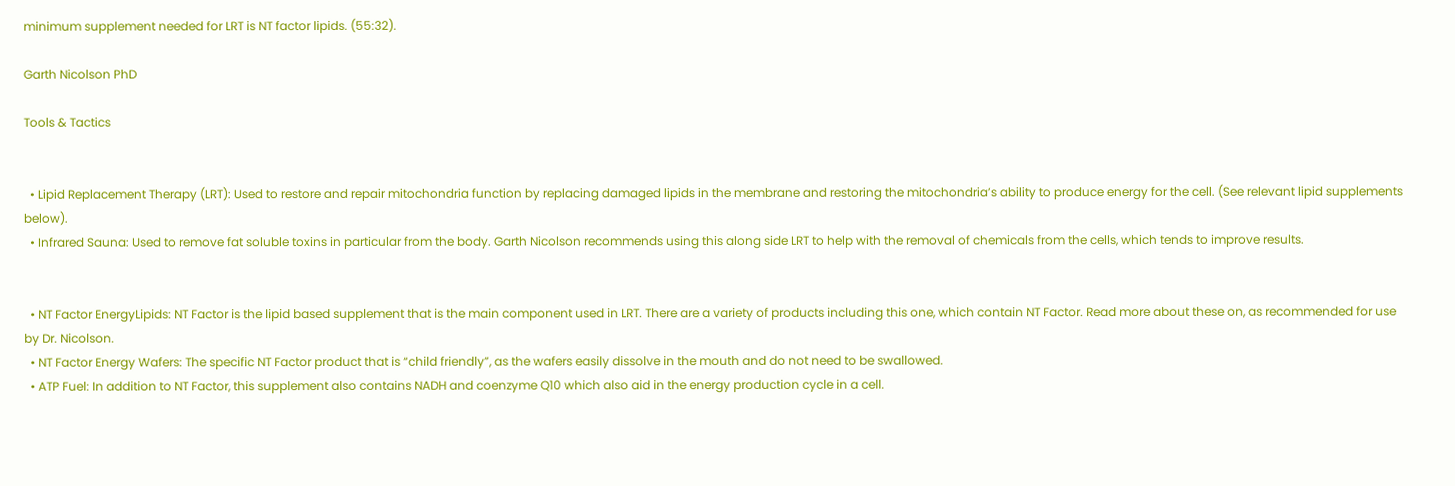minimum supplement needed for LRT is NT factor lipids. (55:32).

Garth Nicolson PhD

Tools & Tactics


  • Lipid Replacement Therapy (LRT): Used to restore and repair mitochondria function by replacing damaged lipids in the membrane and restoring the mitochondria’s ability to produce energy for the cell. (See relevant lipid supplements below).
  • Infrared Sauna: Used to remove fat soluble toxins in particular from the body. Garth Nicolson recommends using this along side LRT to help with the removal of chemicals from the cells, which tends to improve results.


  • NT Factor EnergyLipids: NT Factor is the lipid based supplement that is the main component used in LRT. There are a variety of products including this one, which contain NT Factor. Read more about these on, as recommended for use by Dr. Nicolson.
  • NT Factor Energy Wafers: The specific NT Factor product that is “child friendly”, as the wafers easily dissolve in the mouth and do not need to be swallowed.
  • ATP Fuel: In addition to NT Factor, this supplement also contains NADH and coenzyme Q10 which also aid in the energy production cycle in a cell.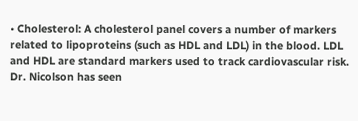• Cholesterol: A cholesterol panel covers a number of markers related to lipoproteins (such as HDL and LDL) in the blood. LDL and HDL are standard markers used to track cardiovascular risk. Dr. Nicolson has seen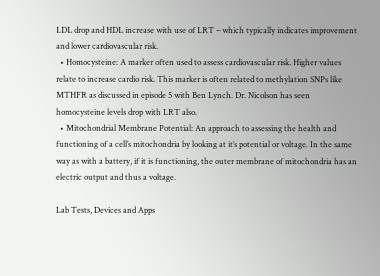LDL drop and HDL increase with use of LRT – which typically indicates improvement and lower cardiovascular risk.
  • Homocysteine: A marker often used to assess cardiovascular risk. Higher values relate to increase cardio risk. This marker is often related to methylation SNPs like MTHFR as discussed in episode 5 with Ben Lynch. Dr. Nicolson has seen homocysteine levels drop with LRT also.
  • Mitochondrial Membrane Potential: An approach to assessing the health and functioning of a cell’s mitochondria by looking at it’s potential or voltage. In the same way as with a battery, if it is functioning, the outer membrane of mitochondria has an electric output and thus a voltage.

Lab Tests, Devices and Apps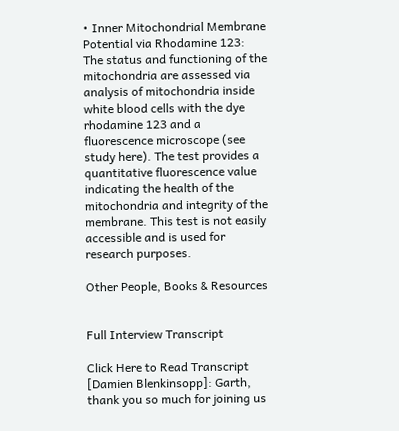• Inner Mitochondrial Membrane Potential via Rhodamine 123: The status and functioning of the mitochondria are assessed via analysis of mitochondria inside white blood cells with the dye rhodamine 123 and a fluorescence microscope (see study here). The test provides a quantitative fluorescence value indicating the health of the mitochondria and integrity of the membrane. This test is not easily accessible and is used for research purposes.

Other People, Books & Resources


Full Interview Transcript

Click Here to Read Transcript
[Damien Blenkinsopp]: Garth, thank you so much for joining us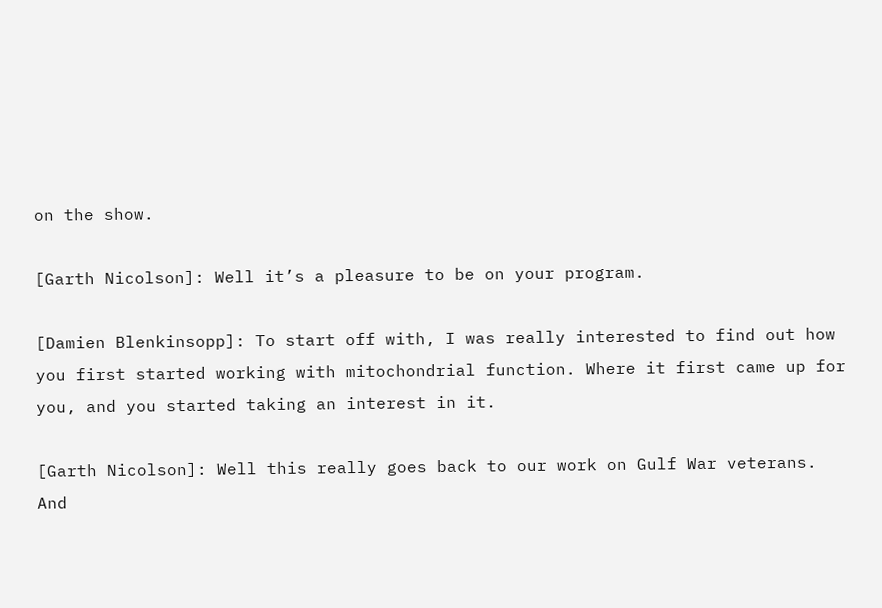on the show.

[Garth Nicolson]: Well it’s a pleasure to be on your program.

[Damien Blenkinsopp]: To start off with, I was really interested to find out how you first started working with mitochondrial function. Where it first came up for you, and you started taking an interest in it.

[Garth Nicolson]: Well this really goes back to our work on Gulf War veterans. And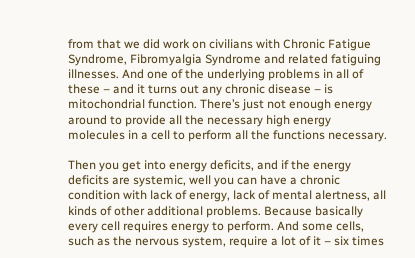from that we did work on civilians with Chronic Fatigue Syndrome, Fibromyalgia Syndrome and related fatiguing illnesses. And one of the underlying problems in all of these – and it turns out any chronic disease – is mitochondrial function. There’s just not enough energy around to provide all the necessary high energy molecules in a cell to perform all the functions necessary.

Then you get into energy deficits, and if the energy deficits are systemic, well you can have a chronic condition with lack of energy, lack of mental alertness, all kinds of other additional problems. Because basically every cell requires energy to perform. And some cells, such as the nervous system, require a lot of it – six times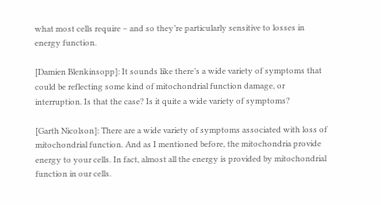what most cells require – and so they’re particularly sensitive to losses in energy function.

[Damien Blenkinsopp]: It sounds like there’s a wide variety of symptoms that could be reflecting some kind of mitochondrial function damage, or interruption. Is that the case? Is it quite a wide variety of symptoms?

[Garth Nicolson]: There are a wide variety of symptoms associated with loss of mitochondrial function. And as I mentioned before, the mitochondria provide energy to your cells. In fact, almost all the energy is provided by mitochondrial function in our cells.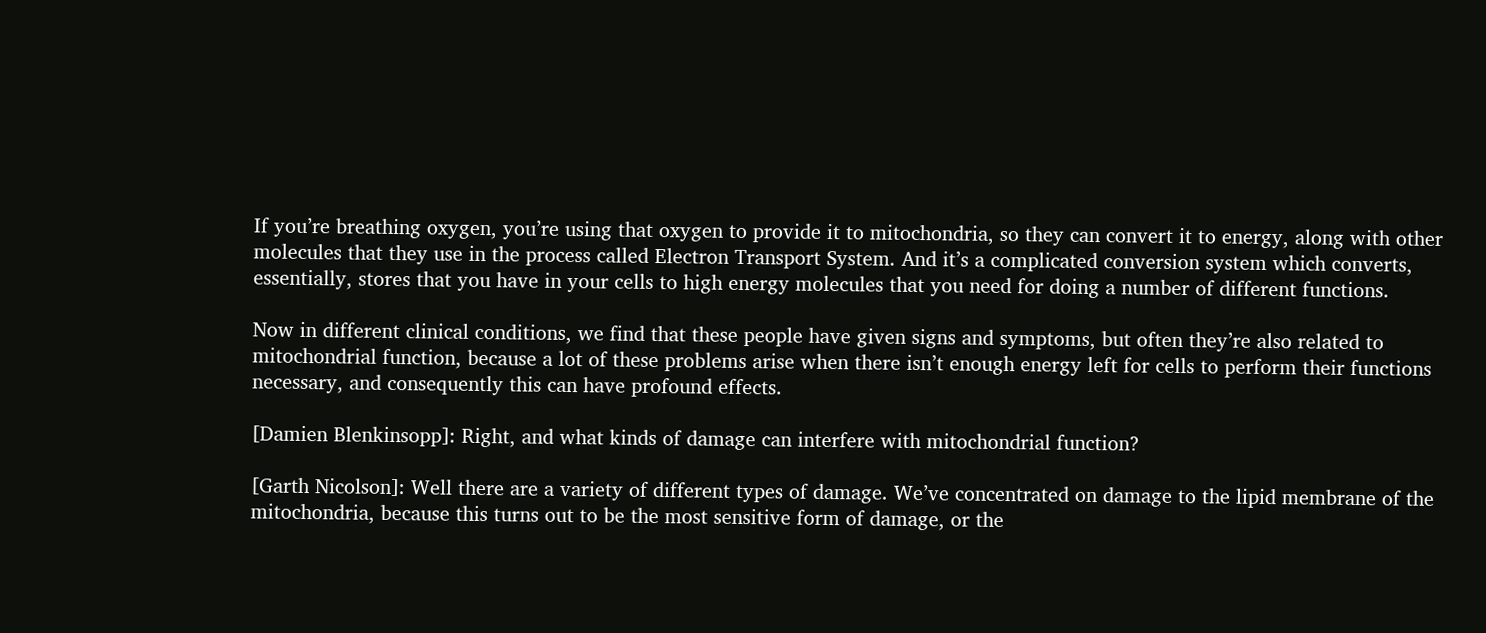If you’re breathing oxygen, you’re using that oxygen to provide it to mitochondria, so they can convert it to energy, along with other molecules that they use in the process called Electron Transport System. And it’s a complicated conversion system which converts, essentially, stores that you have in your cells to high energy molecules that you need for doing a number of different functions.

Now in different clinical conditions, we find that these people have given signs and symptoms, but often they’re also related to mitochondrial function, because a lot of these problems arise when there isn’t enough energy left for cells to perform their functions necessary, and consequently this can have profound effects.

[Damien Blenkinsopp]: Right, and what kinds of damage can interfere with mitochondrial function?

[Garth Nicolson]: Well there are a variety of different types of damage. We’ve concentrated on damage to the lipid membrane of the mitochondria, because this turns out to be the most sensitive form of damage, or the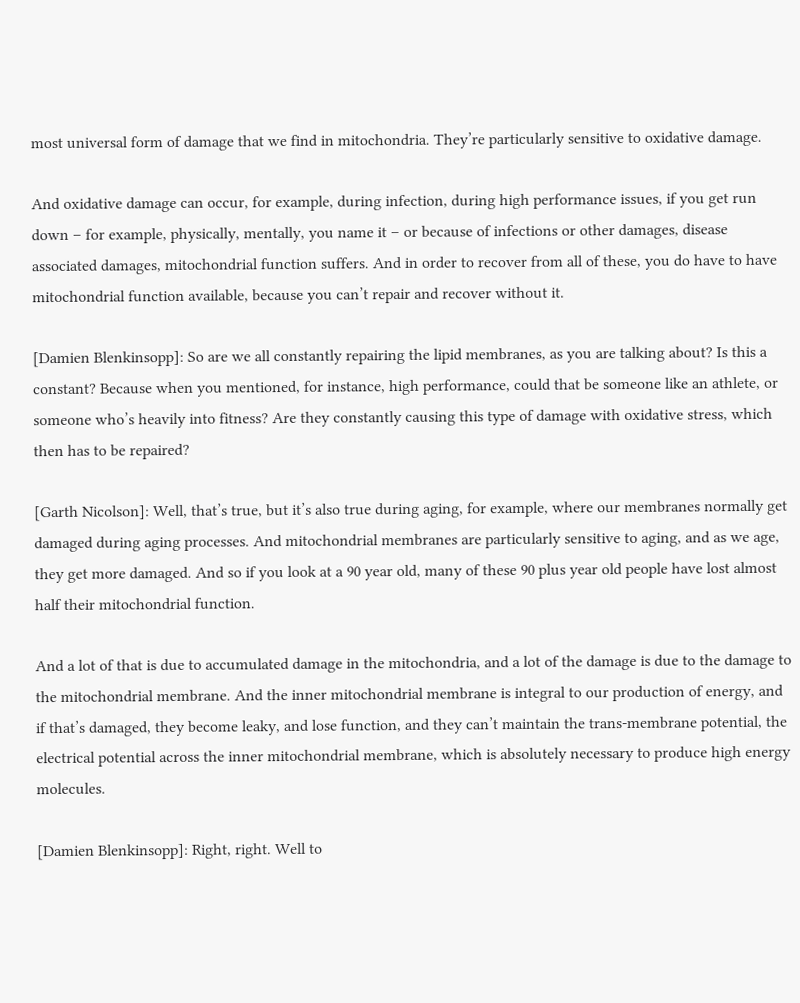most universal form of damage that we find in mitochondria. They’re particularly sensitive to oxidative damage.

And oxidative damage can occur, for example, during infection, during high performance issues, if you get run down – for example, physically, mentally, you name it – or because of infections or other damages, disease associated damages, mitochondrial function suffers. And in order to recover from all of these, you do have to have mitochondrial function available, because you can’t repair and recover without it.

[Damien Blenkinsopp]: So are we all constantly repairing the lipid membranes, as you are talking about? Is this a constant? Because when you mentioned, for instance, high performance, could that be someone like an athlete, or someone who’s heavily into fitness? Are they constantly causing this type of damage with oxidative stress, which then has to be repaired?

[Garth Nicolson]: Well, that’s true, but it’s also true during aging, for example, where our membranes normally get damaged during aging processes. And mitochondrial membranes are particularly sensitive to aging, and as we age, they get more damaged. And so if you look at a 90 year old, many of these 90 plus year old people have lost almost half their mitochondrial function.

And a lot of that is due to accumulated damage in the mitochondria, and a lot of the damage is due to the damage to the mitochondrial membrane. And the inner mitochondrial membrane is integral to our production of energy, and if that’s damaged, they become leaky, and lose function, and they can’t maintain the trans-membrane potential, the electrical potential across the inner mitochondrial membrane, which is absolutely necessary to produce high energy molecules.

[Damien Blenkinsopp]: Right, right. Well to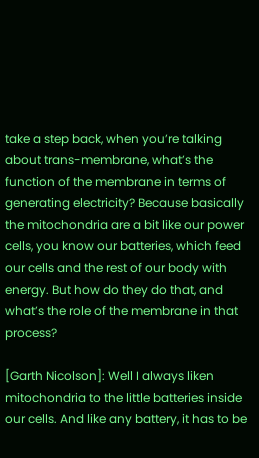take a step back, when you’re talking about trans-membrane, what’s the function of the membrane in terms of generating electricity? Because basically the mitochondria are a bit like our power cells, you know our batteries, which feed our cells and the rest of our body with energy. But how do they do that, and what’s the role of the membrane in that process?

[Garth Nicolson]: Well I always liken mitochondria to the little batteries inside our cells. And like any battery, it has to be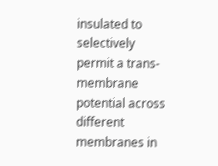insulated to selectively permit a trans-membrane potential across different membranes in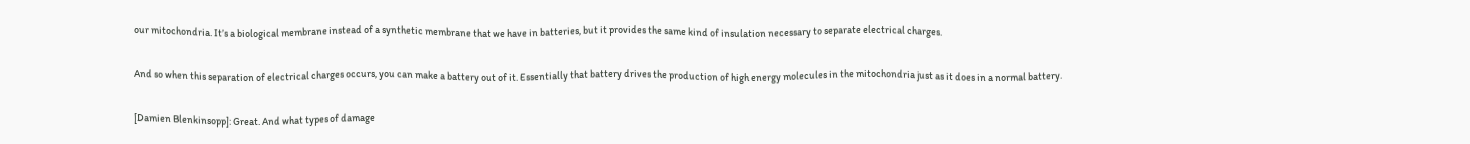our mitochondria. It’s a biological membrane instead of a synthetic membrane that we have in batteries, but it provides the same kind of insulation necessary to separate electrical charges.

And so when this separation of electrical charges occurs, you can make a battery out of it. Essentially that battery drives the production of high energy molecules in the mitochondria just as it does in a normal battery.

[Damien Blenkinsopp]: Great. And what types of damage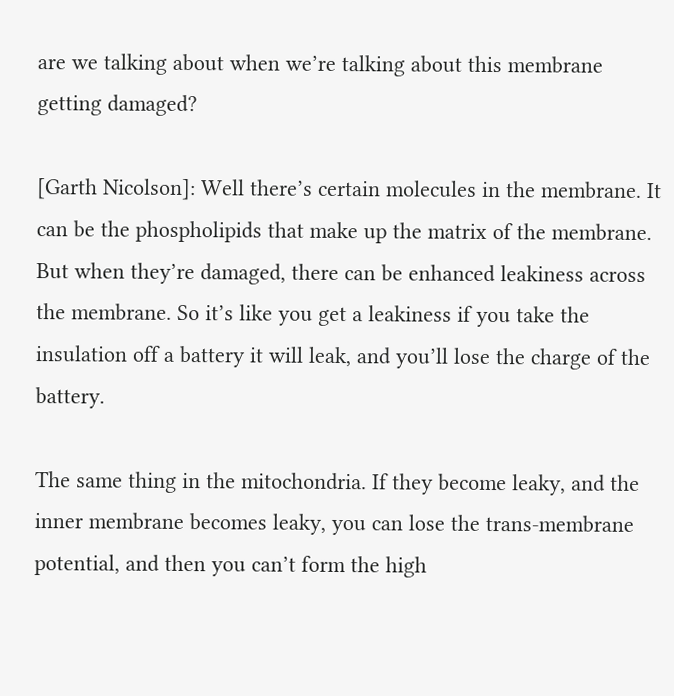are we talking about when we’re talking about this membrane getting damaged?

[Garth Nicolson]: Well there’s certain molecules in the membrane. It can be the phospholipids that make up the matrix of the membrane. But when they’re damaged, there can be enhanced leakiness across the membrane. So it’s like you get a leakiness if you take the insulation off a battery it will leak, and you’ll lose the charge of the battery.

The same thing in the mitochondria. If they become leaky, and the inner membrane becomes leaky, you can lose the trans-membrane potential, and then you can’t form the high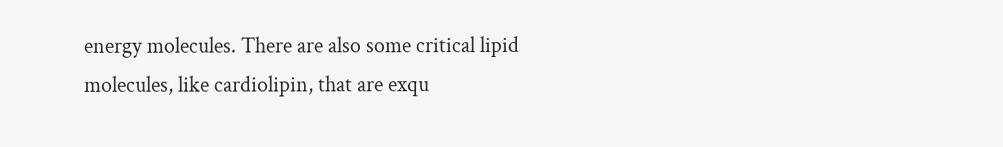energy molecules. There are also some critical lipid molecules, like cardiolipin, that are exqu